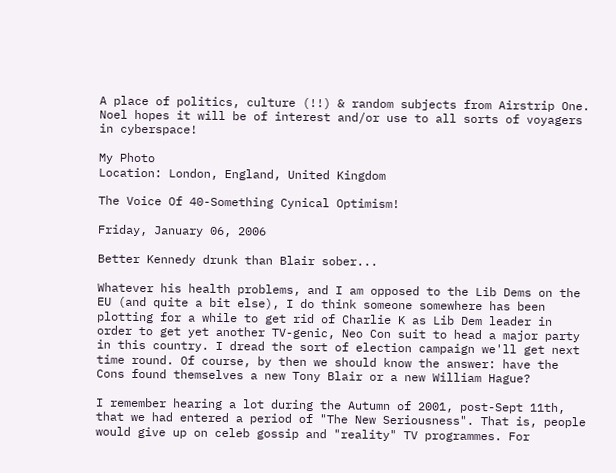A place of politics, culture (!!) & random subjects from Airstrip One. Noel hopes it will be of interest and/or use to all sorts of voyagers in cyberspace!

My Photo
Location: London, England, United Kingdom

The Voice Of 40-Something Cynical Optimism!

Friday, January 06, 2006

Better Kennedy drunk than Blair sober...

Whatever his health problems, and I am opposed to the Lib Dems on the EU (and quite a bit else), I do think someone somewhere has been plotting for a while to get rid of Charlie K as Lib Dem leader in order to get yet another TV-genic, Neo Con suit to head a major party in this country. I dread the sort of election campaign we'll get next time round. Of course, by then we should know the answer: have the Cons found themselves a new Tony Blair or a new William Hague?

I remember hearing a lot during the Autumn of 2001, post-Sept 11th, that we had entered a period of "The New Seriousness". That is, people would give up on celeb gossip and "reality" TV programmes. For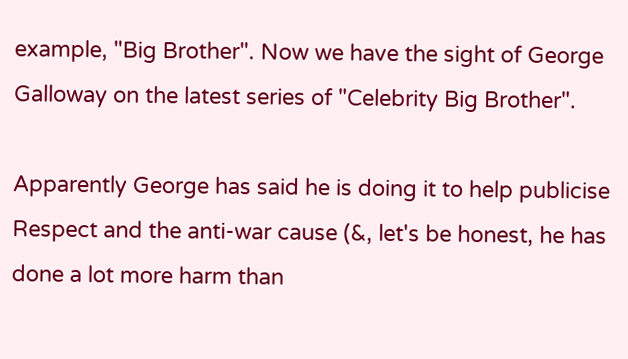example, "Big Brother". Now we have the sight of George Galloway on the latest series of "Celebrity Big Brother".

Apparently George has said he is doing it to help publicise Respect and the anti-war cause (&, let's be honest, he has done a lot more harm than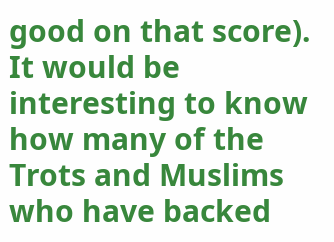good on that score). It would be interesting to know how many of the Trots and Muslims who have backed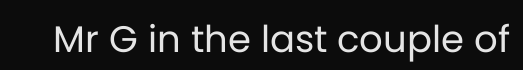Mr G in the last couple of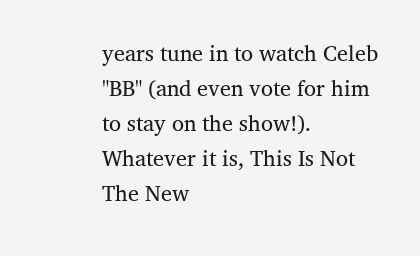years tune in to watch Celeb "BB" (and even vote for him to stay on the show!). Whatever it is, This Is Not The New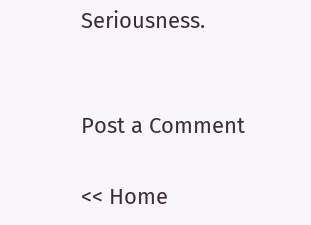Seriousness.


Post a Comment

<< Home